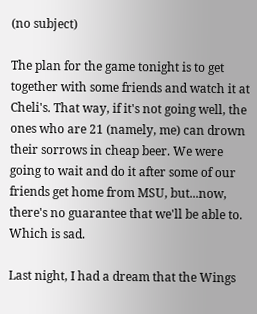(no subject)

The plan for the game tonight is to get together with some friends and watch it at Cheli's. That way, if it's not going well, the ones who are 21 (namely, me) can drown their sorrows in cheap beer. We were going to wait and do it after some of our friends get home from MSU, but...now, there's no guarantee that we'll be able to. Which is sad.

Last night, I had a dream that the Wings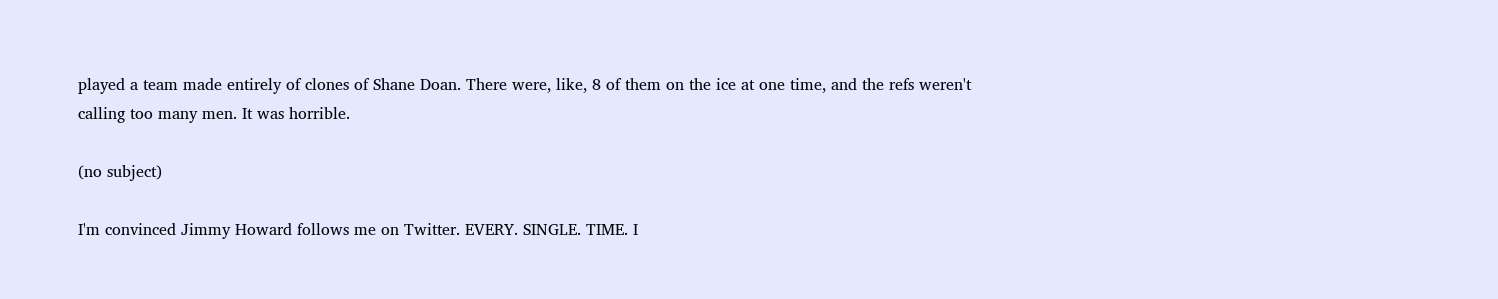played a team made entirely of clones of Shane Doan. There were, like, 8 of them on the ice at one time, and the refs weren't calling too many men. It was horrible.

(no subject)

I'm convinced Jimmy Howard follows me on Twitter. EVERY. SINGLE. TIME. I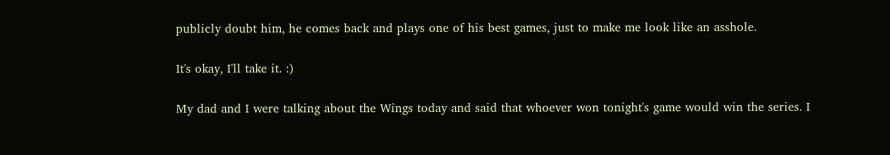publicly doubt him, he comes back and plays one of his best games, just to make me look like an asshole.

It's okay, I'll take it. :)

My dad and I were talking about the Wings today and said that whoever won tonight's game would win the series. I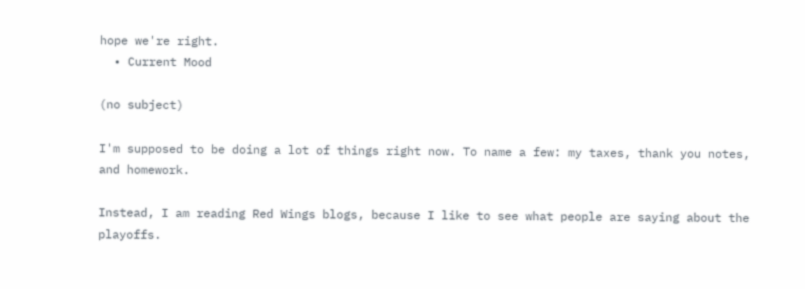hope we're right.
  • Current Mood

(no subject)

I'm supposed to be doing a lot of things right now. To name a few: my taxes, thank you notes, and homework.

Instead, I am reading Red Wings blogs, because I like to see what people are saying about the playoffs.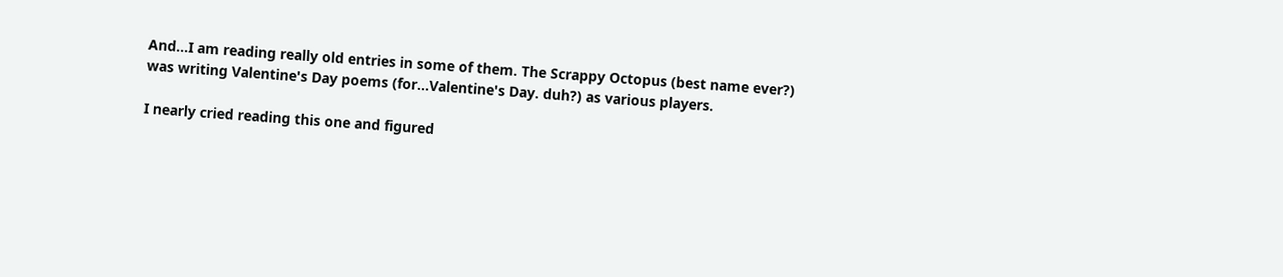And...I am reading really old entries in some of them. The Scrappy Octopus (best name ever?) was writing Valentine's Day poems (for...Valentine's Day. duh?) as various players.

I nearly cried reading this one and figured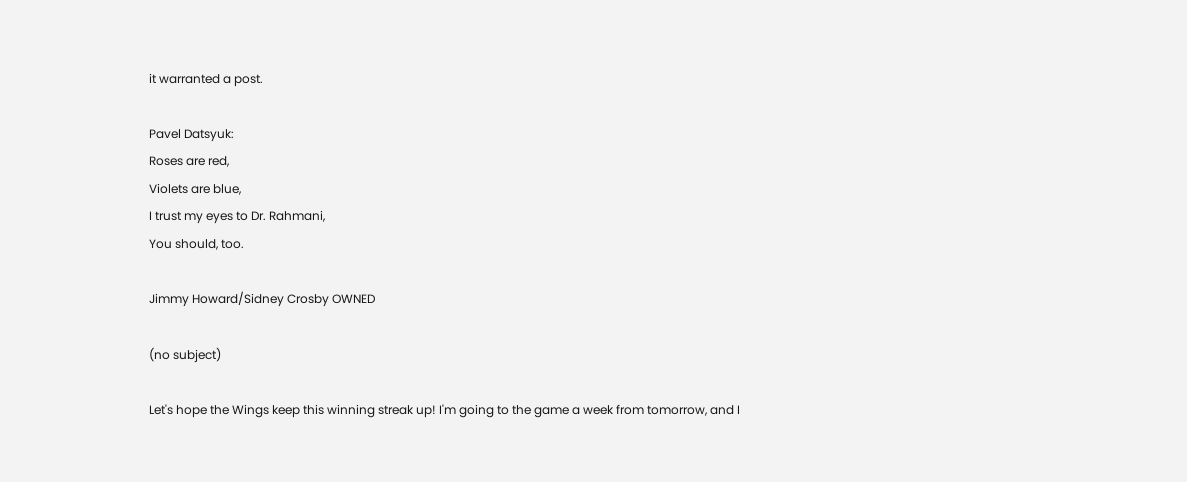it warranted a post.

Pavel Datsyuk:
Roses are red,
Violets are blue,
I trust my eyes to Dr. Rahmani,
You should, too.

Jimmy Howard/Sidney Crosby OWNED

(no subject)

Let's hope the Wings keep this winning streak up! I'm going to the game a week from tomorrow, and I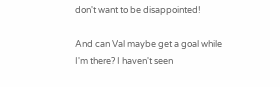don't want to be disappointed!

And can Val maybe get a goal while I'm there? I haven't seen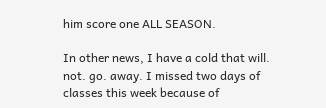him score one ALL SEASON.

In other news, I have a cold that will. not. go. away. I missed two days of classes this week because of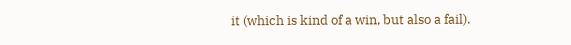it (which is kind of a win, but also a fail).